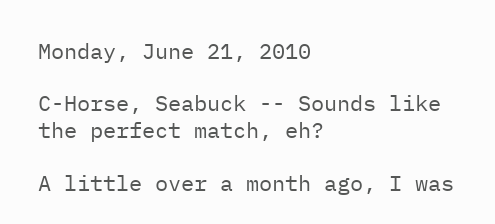Monday, June 21, 2010

C-Horse, Seabuck -- Sounds like the perfect match, eh?

A little over a month ago, I was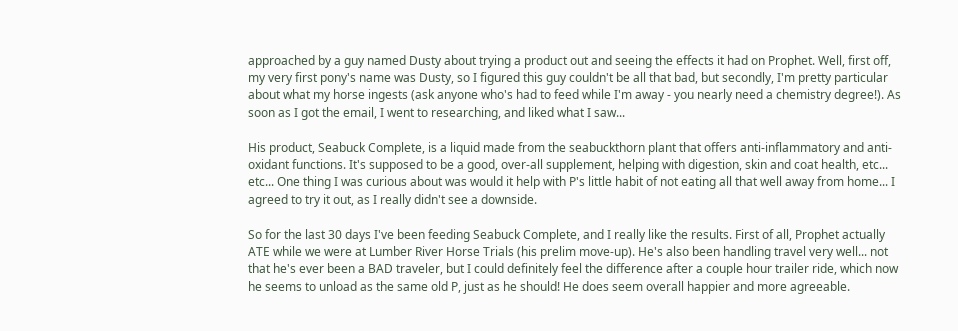approached by a guy named Dusty about trying a product out and seeing the effects it had on Prophet. Well, first off, my very first pony's name was Dusty, so I figured this guy couldn't be all that bad, but secondly, I'm pretty particular about what my horse ingests (ask anyone who's had to feed while I'm away - you nearly need a chemistry degree!). As soon as I got the email, I went to researching, and liked what I saw...

His product, Seabuck Complete, is a liquid made from the seabuckthorn plant that offers anti-inflammatory and anti-oxidant functions. It's supposed to be a good, over-all supplement, helping with digestion, skin and coat health, etc... etc... One thing I was curious about was would it help with P's little habit of not eating all that well away from home... I agreed to try it out, as I really didn't see a downside.

So for the last 30 days I've been feeding Seabuck Complete, and I really like the results. First of all, Prophet actually ATE while we were at Lumber River Horse Trials (his prelim move-up). He's also been handling travel very well... not that he's ever been a BAD traveler, but I could definitely feel the difference after a couple hour trailer ride, which now he seems to unload as the same old P, just as he should! He does seem overall happier and more agreeable.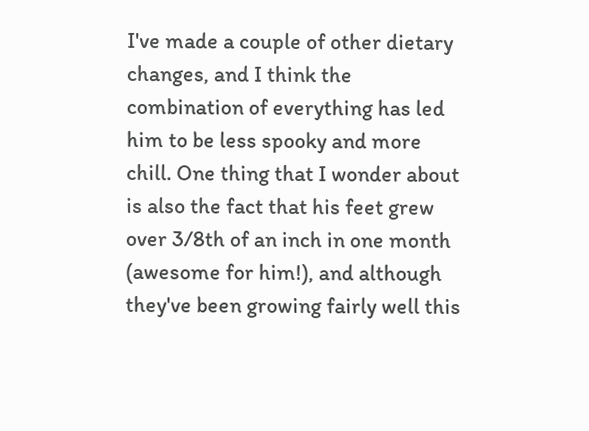I've made a couple of other dietary changes, and I think the combination of everything has led him to be less spooky and more chill. One thing that I wonder about is also the fact that his feet grew over 3/8th of an inch in one month (awesome for him!), and although they've been growing fairly well this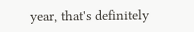year, that's definitely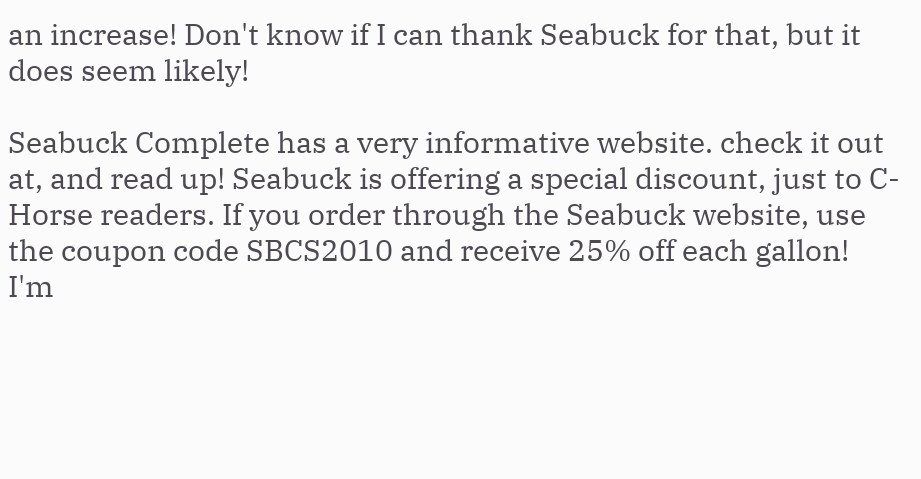an increase! Don't know if I can thank Seabuck for that, but it does seem likely!

Seabuck Complete has a very informative website. check it out at, and read up! Seabuck is offering a special discount, just to C-Horse readers. If you order through the Seabuck website, use the coupon code SBCS2010 and receive 25% off each gallon!
I'm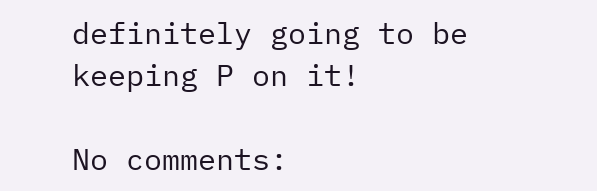definitely going to be keeping P on it!

No comments: